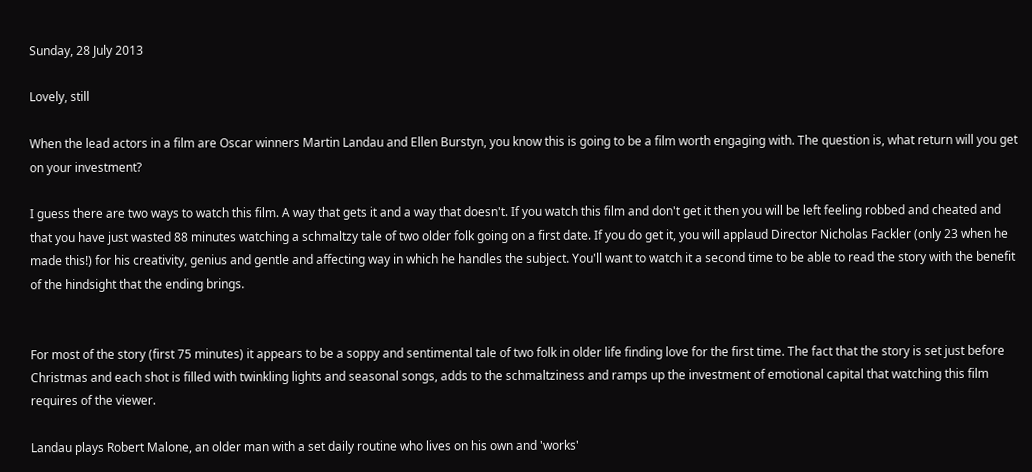Sunday, 28 July 2013

Lovely, still

When the lead actors in a film are Oscar winners Martin Landau and Ellen Burstyn, you know this is going to be a film worth engaging with. The question is, what return will you get on your investment?

I guess there are two ways to watch this film. A way that gets it and a way that doesn't. If you watch this film and don't get it then you will be left feeling robbed and cheated and that you have just wasted 88 minutes watching a schmaltzy tale of two older folk going on a first date. If you do get it, you will applaud Director Nicholas Fackler (only 23 when he made this!) for his creativity, genius and gentle and affecting way in which he handles the subject. You'll want to watch it a second time to be able to read the story with the benefit of the hindsight that the ending brings.


For most of the story (first 75 minutes) it appears to be a soppy and sentimental tale of two folk in older life finding love for the first time. The fact that the story is set just before Christmas and each shot is filled with twinkling lights and seasonal songs, adds to the schmaltziness and ramps up the investment of emotional capital that watching this film requires of the viewer.

Landau plays Robert Malone, an older man with a set daily routine who lives on his own and 'works'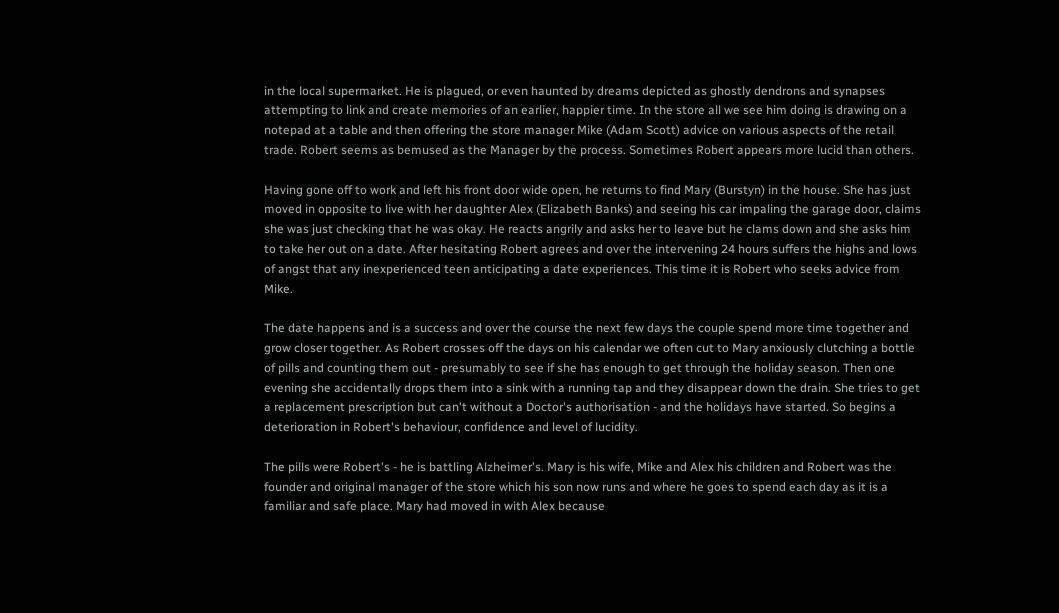in the local supermarket. He is plagued, or even haunted by dreams depicted as ghostly dendrons and synapses attempting to link and create memories of an earlier, happier time. In the store all we see him doing is drawing on a notepad at a table and then offering the store manager Mike (Adam Scott) advice on various aspects of the retail trade. Robert seems as bemused as the Manager by the process. Sometimes Robert appears more lucid than others.

Having gone off to work and left his front door wide open, he returns to find Mary (Burstyn) in the house. She has just moved in opposite to live with her daughter Alex (Elizabeth Banks) and seeing his car impaling the garage door, claims she was just checking that he was okay. He reacts angrily and asks her to leave but he clams down and she asks him to take her out on a date. After hesitating Robert agrees and over the intervening 24 hours suffers the highs and lows of angst that any inexperienced teen anticipating a date experiences. This time it is Robert who seeks advice from Mike.

The date happens and is a success and over the course the next few days the couple spend more time together and grow closer together. As Robert crosses off the days on his calendar we often cut to Mary anxiously clutching a bottle of pills and counting them out - presumably to see if she has enough to get through the holiday season. Then one evening she accidentally drops them into a sink with a running tap and they disappear down the drain. She tries to get a replacement prescription but can't without a Doctor's authorisation - and the holidays have started. So begins a deterioration in Robert's behaviour, confidence and level of lucidity.

The pills were Robert's - he is battling Alzheimer's. Mary is his wife, Mike and Alex his children and Robert was the founder and original manager of the store which his son now runs and where he goes to spend each day as it is a familiar and safe place. Mary had moved in with Alex because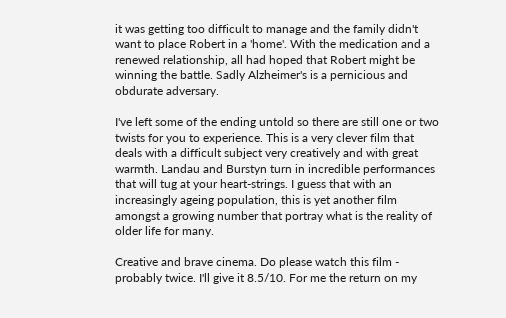it was getting too difficult to manage and the family didn't want to place Robert in a 'home'. With the medication and a renewed relationship, all had hoped that Robert might be winning the battle. Sadly Alzheimer's is a pernicious and obdurate adversary.

I've left some of the ending untold so there are still one or two twists for you to experience. This is a very clever film that deals with a difficult subject very creatively and with great warmth. Landau and Burstyn turn in incredible performances that will tug at your heart-strings. I guess that with an increasingly ageing population, this is yet another film amongst a growing number that portray what is the reality of older life for many.

Creative and brave cinema. Do please watch this film - probably twice. I'll give it 8.5/10. For me the return on my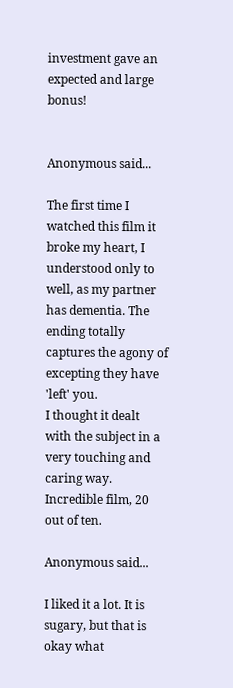investment gave an expected and large bonus!


Anonymous said...

The first time I watched this film it broke my heart, I understood only to well, as my partner has dementia. The ending totally captures the agony of excepting they have 'left' you.
I thought it dealt with the subject in a very touching and caring way.
Incredible film, 20 out of ten.

Anonymous said...

I liked it a lot. It is sugary, but that is okay what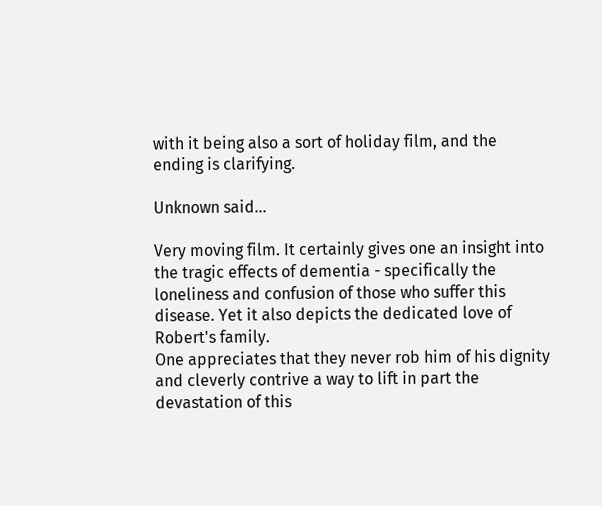with it being also a sort of holiday film, and the ending is clarifying.

Unknown said...

Very moving film. It certainly gives one an insight into the tragic effects of dementia - specifically the loneliness and confusion of those who suffer this disease. Yet it also depicts the dedicated love of Robert's family.
One appreciates that they never rob him of his dignity and cleverly contrive a way to lift in part the devastation of this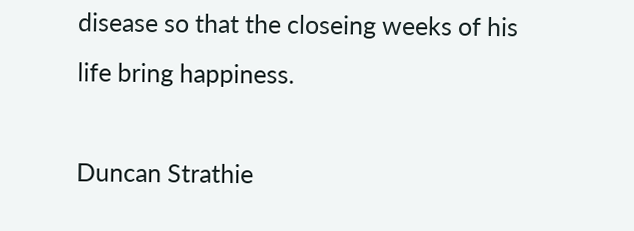disease so that the closeing weeks of his life bring happiness.

Duncan Strathie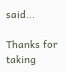said...

Thanks for taking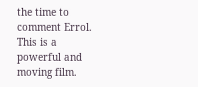the time to comment Errol. This is a powerful and moving film.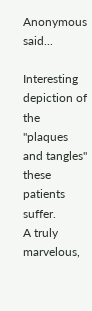Anonymous said...

Interesting depiction of the "plaques and tangles" these patients suffer.
A truly marvelous,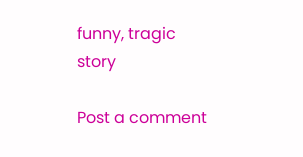funny, tragic story

Post a comment